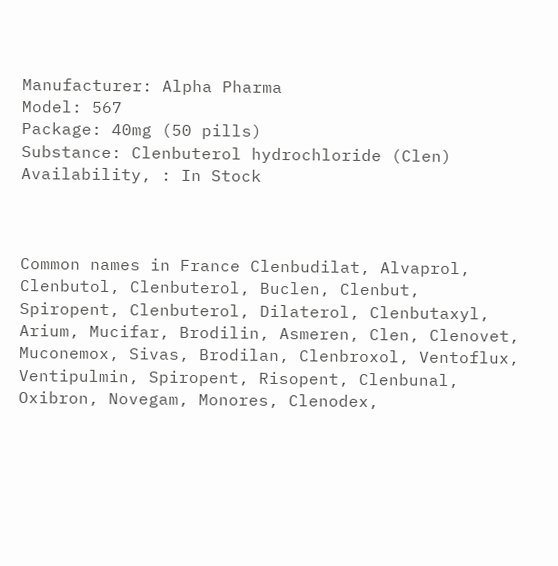Manufacturer: Alpha Pharma
Model: 567
Package: 40mg (50 pills)
Substance: Clenbuterol hydrochloride (Clen)
Availability, : In Stock



Common names in France Clenbudilat, Alvaprol, Clenbutol, Clenbuterol, Buclen, Clenbut, Spiropent, Clenbuterol, Dilaterol, Clenbutaxyl, Arium, Mucifar, Brodilin, Asmeren, Clen, Clenovet, Muconemox, Sivas, Brodilan, Clenbroxol, Ventoflux, Ventipulmin, Spiropent, Risopent, Clenbunal, Oxibron, Novegam, Monores, Clenodex,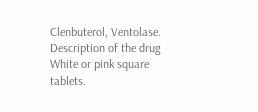Clenbuterol, Ventolase. Description of the drug White or pink square tablets.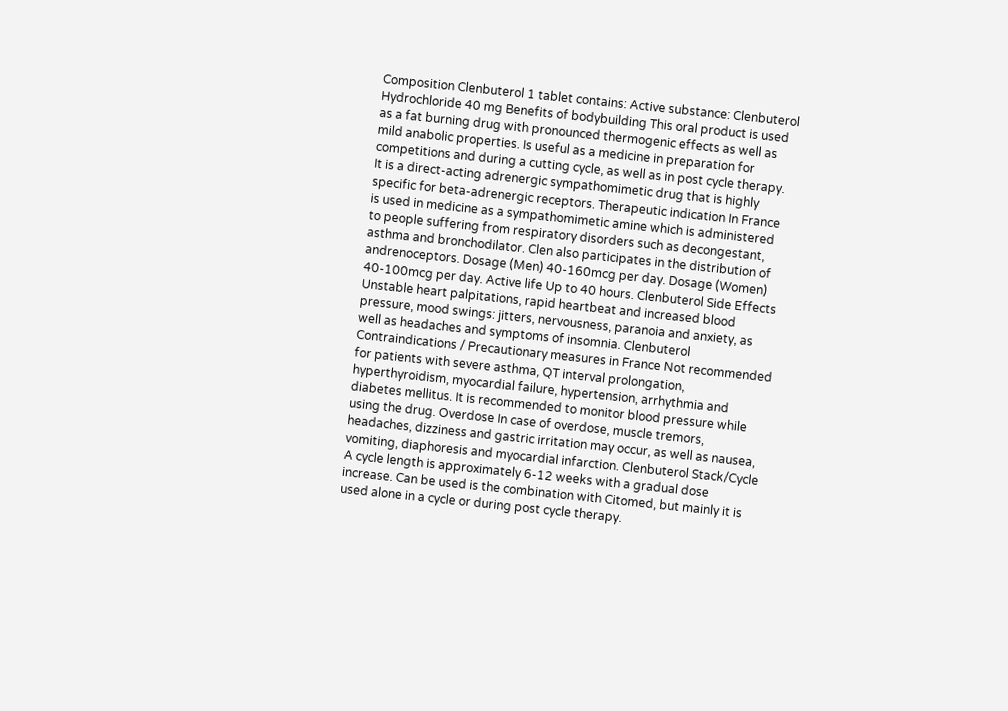Composition Clenbuterol 1 tablet contains: Active substance: Clenbuterol Hydrochloride 40 mg Benefits of bodybuilding This oral product is used as a fat burning drug with pronounced thermogenic effects as well as mild anabolic properties. Is useful as a medicine in preparation for competitions and during a cutting cycle, as well as in post cycle therapy. It is a direct-acting adrenergic sympathomimetic drug that is highly specific for beta-adrenergic receptors. Therapeutic indication In France is used in medicine as a sympathomimetic amine which is administered to people suffering from respiratory disorders such as decongestant, asthma and bronchodilator. Clen also participates in the distribution of andrenoceptors. Dosage (Men) 40-160mcg per day. Dosage (Women) 40-100mcg per day. Active life Up to 40 hours. Clenbuterol Side Effects Unstable heart palpitations, rapid heartbeat and increased blood pressure, mood swings: jitters, nervousness, paranoia and anxiety, as well as headaches and symptoms of insomnia. Clenbuterol Contraindications / Precautionary measures in France Not recommended for patients with severe asthma, QT interval prolongation, hyperthyroidism, myocardial failure, hypertension, arrhythmia and diabetes mellitus. It is recommended to monitor blood pressure while using the drug. Overdose In case of overdose, muscle tremors, headaches, dizziness and gastric irritation may occur, as well as nausea, vomiting, diaphoresis and myocardial infarction. Clenbuterol Stack/Cycle A cycle length is approximately 6-12 weeks with a gradual dose increase. Can be used is the combination with Citomed, but mainly it is used alone in a cycle or during post cycle therapy.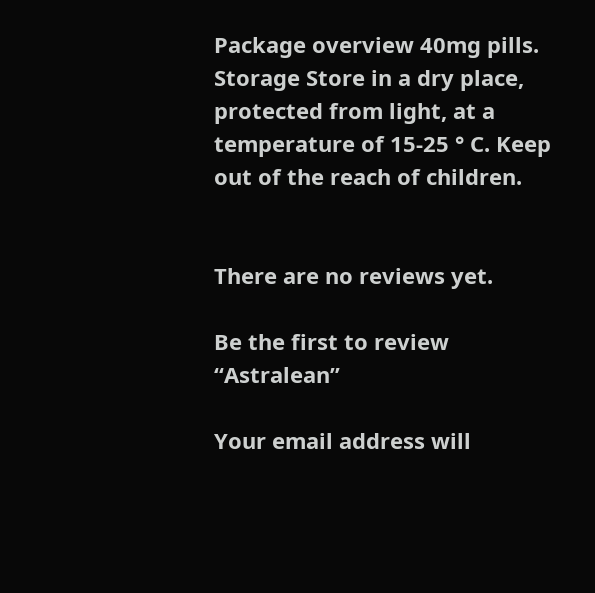Package overview 40mg pills. Storage Store in a dry place, protected from light, at a temperature of 15-25 ° C. Keep out of the reach of children.


There are no reviews yet.

Be the first to review “Astralean”

Your email address will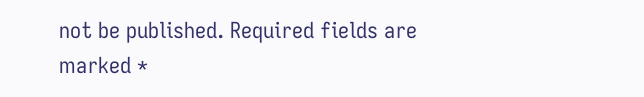not be published. Required fields are marked *